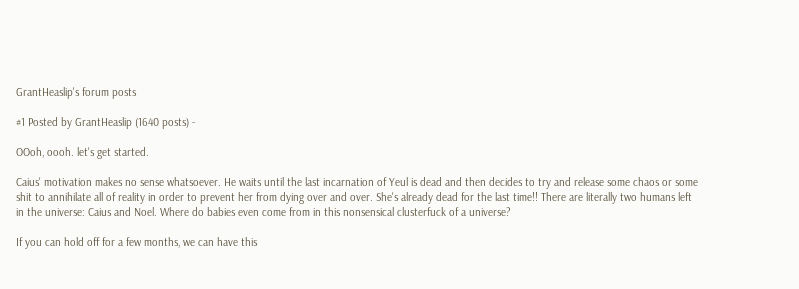GrantHeaslip's forum posts

#1 Posted by GrantHeaslip (1640 posts) -

OOoh, oooh. let's get started.

Caius' motivation makes no sense whatsoever. He waits until the last incarnation of Yeul is dead and then decides to try and release some chaos or some shit to annihilate all of reality in order to prevent her from dying over and over. She's already dead for the last time!! There are literally two humans left in the universe: Caius and Noel. Where do babies even come from in this nonsensical clusterfuck of a universe?

If you can hold off for a few months, we can have this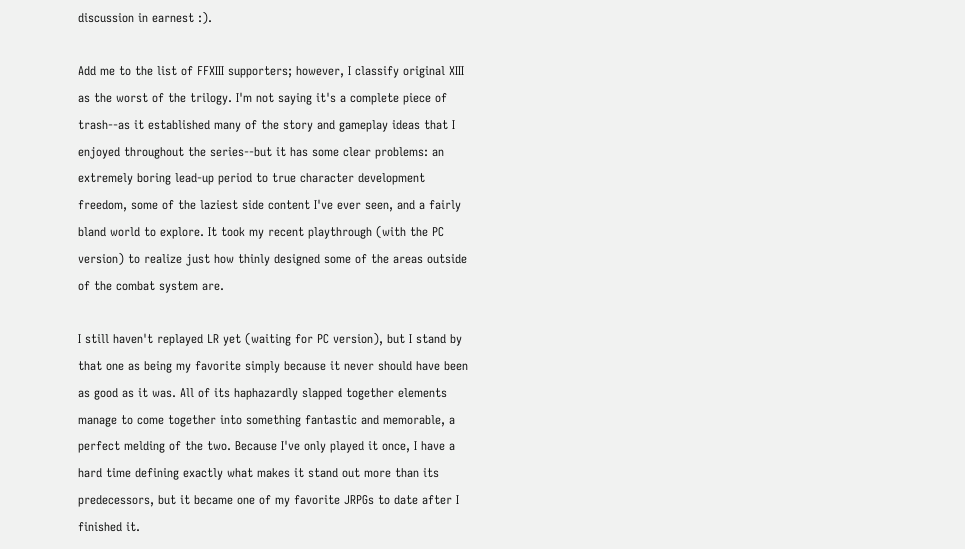discussion in earnest :).

Add me to the list of FFXIII supporters; however, I classify original XIII as the worst of the trilogy. I'm not saying it's a complete piece of trash--as it established many of the story and gameplay ideas that I enjoyed throughout the series--but it has some clear problems: an extremely boring lead-up period to true character development freedom, some of the laziest side content I've ever seen, and a fairly bland world to explore. It took my recent playthrough (with the PC version) to realize just how thinly designed some of the areas outside of the combat system are.

I still haven't replayed LR yet (waiting for PC version), but I stand by that one as being my favorite simply because it never should have been as good as it was. All of its haphazardly slapped together elements manage to come together into something fantastic and memorable, a perfect melding of the two. Because I've only played it once, I have a hard time defining exactly what makes it stand out more than its predecessors, but it became one of my favorite JRPGs to date after I finished it.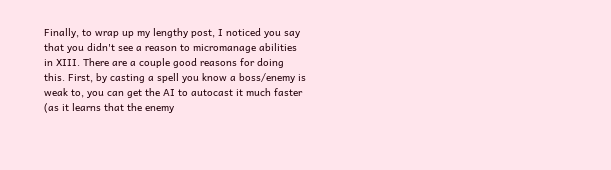Finally, to wrap up my lengthy post, I noticed you say that you didn't see a reason to micromanage abilities in XIII. There are a couple good reasons for doing this. First, by casting a spell you know a boss/enemy is weak to, you can get the AI to autocast it much faster (as it learns that the enemy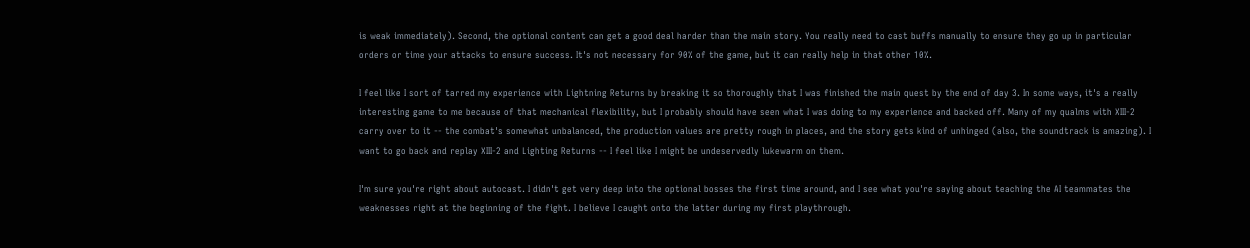is weak immediately). Second, the optional content can get a good deal harder than the main story. You really need to cast buffs manually to ensure they go up in particular orders or time your attacks to ensure success. It's not necessary for 90% of the game, but it can really help in that other 10%.

I feel like I sort of tarred my experience with Lightning Returns by breaking it so thoroughly that I was finished the main quest by the end of day 3. In some ways, it's a really interesting game to me because of that mechanical flexibility, but I probably should have seen what I was doing to my experience and backed off. Many of my qualms with XIII-2 carry over to it -- the combat's somewhat unbalanced, the production values are pretty rough in places, and the story gets kind of unhinged (also, the soundtrack is amazing). I want to go back and replay XIII-2 and Lighting Returns -- I feel like I might be undeservedly lukewarm on them.

I'm sure you're right about autocast. I didn't get very deep into the optional bosses the first time around, and I see what you're saying about teaching the AI teammates the weaknesses right at the beginning of the fight. I believe I caught onto the latter during my first playthrough.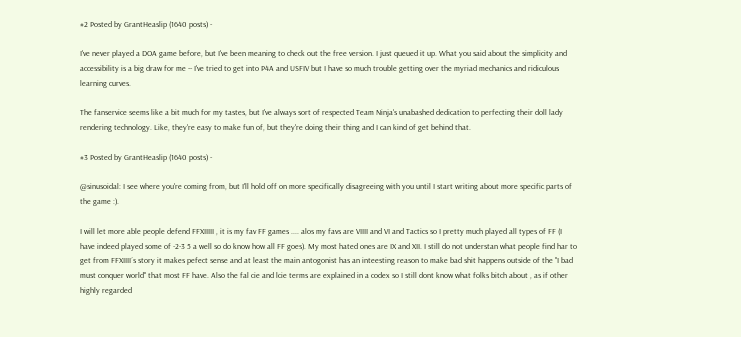#2 Posted by GrantHeaslip (1640 posts) -

I've never played a DOA game before, but I've been meaning to check out the free version. I just queued it up. What you said about the simplicity and accessibility is a big draw for me -- I've tried to get into P4A and USFIV but I have so much trouble getting over the myriad mechanics and ridiculous learning curves.

The fanservice seems like a bit much for my tastes, but I've always sort of respected Team Ninja's unabashed dedication to perfecting their doll lady rendering technology. Like, they're easy to make fun of, but they're doing their thing and I can kind of get behind that.

#3 Posted by GrantHeaslip (1640 posts) -

@sinusoidal: I see where you're coming from, but I'll hold off on more specifically disagreeing with you until I start writing about more specific parts of the game :).

I will let more able people defend FFXIIIII , it is my fav FF games .... alos my favs are VIIII and VI and Tactics so I pretty much played all types of FF (I have indeed played some of -2-3 5 a well so do know how all FF goes). My most hated ones are IX and XII. I still do not understan what people find har to get from FFXIIII´s story it makes pefect sense and at least the main antogonist has an inteesting reason to make bad shit happens outside of the "I bad must conquer world" that most FF have. Also the fal cie and lcie terms are explained in a codex so I still dont know what folks bitch about , as if other highly regarded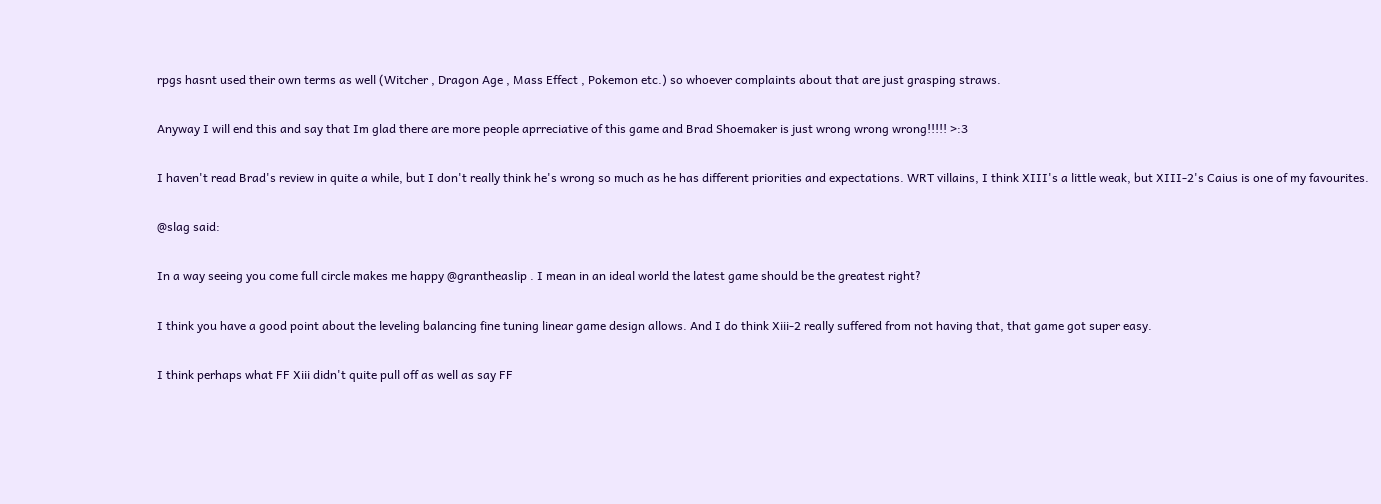rpgs hasnt used their own terms as well (Witcher , Dragon Age , Mass Effect , Pokemon etc.) so whoever complaints about that are just grasping straws.

Anyway I will end this and say that Im glad there are more people aprreciative of this game and Brad Shoemaker is just wrong wrong wrong!!!!! >:3

I haven't read Brad's review in quite a while, but I don't really think he's wrong so much as he has different priorities and expectations. WRT villains, I think XIII's a little weak, but XIII-2's Caius is one of my favourites.

@slag said:

In a way seeing you come full circle makes me happy @grantheaslip . I mean in an ideal world the latest game should be the greatest right?

I think you have a good point about the leveling balancing fine tuning linear game design allows. And I do think Xiii-2 really suffered from not having that, that game got super easy.

I think perhaps what FF Xiii didn't quite pull off as well as say FF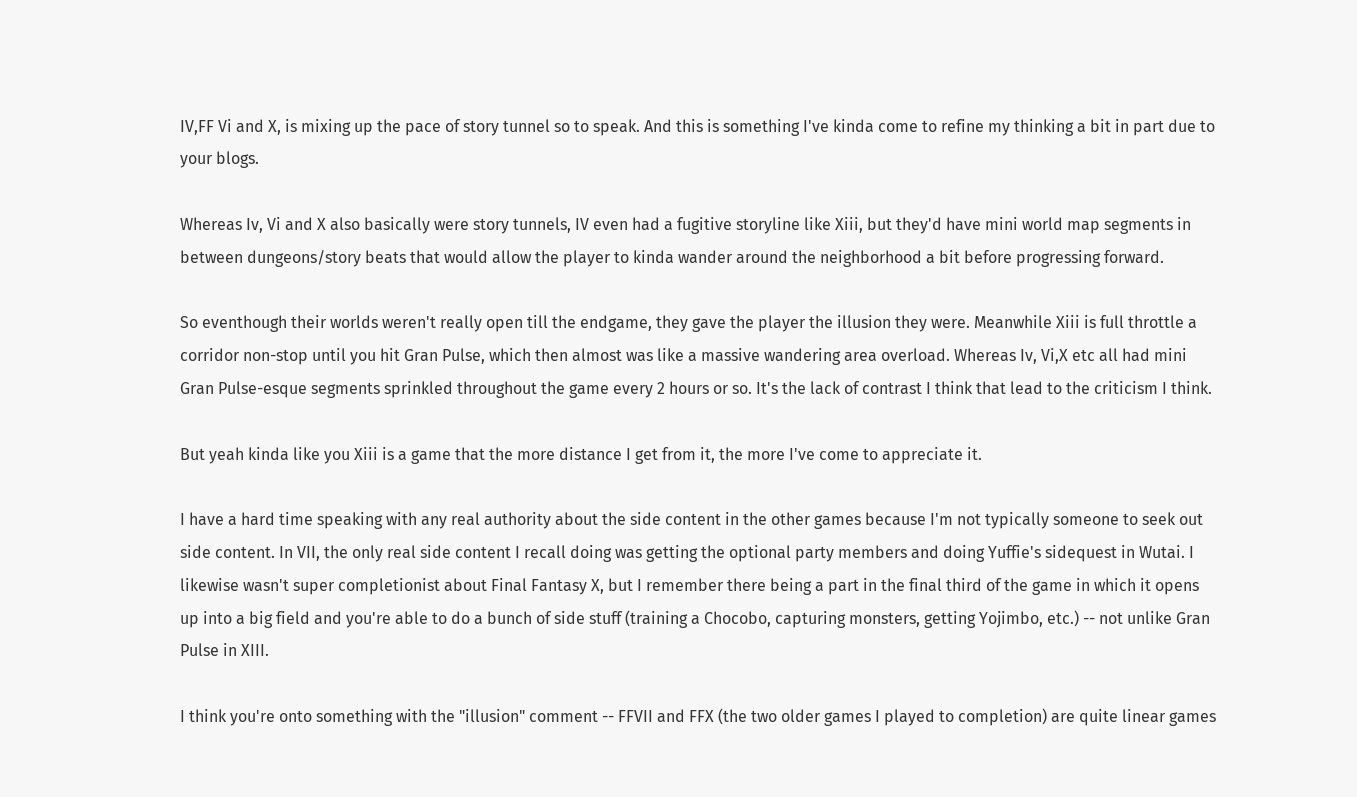IV,FF Vi and X, is mixing up the pace of story tunnel so to speak. And this is something I've kinda come to refine my thinking a bit in part due to your blogs.

Whereas Iv, Vi and X also basically were story tunnels, IV even had a fugitive storyline like Xiii, but they'd have mini world map segments in between dungeons/story beats that would allow the player to kinda wander around the neighborhood a bit before progressing forward.

So eventhough their worlds weren't really open till the endgame, they gave the player the illusion they were. Meanwhile Xiii is full throttle a corridor non-stop until you hit Gran Pulse, which then almost was like a massive wandering area overload. Whereas Iv, Vi,X etc all had mini Gran Pulse-esque segments sprinkled throughout the game every 2 hours or so. It's the lack of contrast I think that lead to the criticism I think.

But yeah kinda like you Xiii is a game that the more distance I get from it, the more I've come to appreciate it.

I have a hard time speaking with any real authority about the side content in the other games because I'm not typically someone to seek out side content. In VII, the only real side content I recall doing was getting the optional party members and doing Yuffie's sidequest in Wutai. I likewise wasn't super completionist about Final Fantasy X, but I remember there being a part in the final third of the game in which it opens up into a big field and you're able to do a bunch of side stuff (training a Chocobo, capturing monsters, getting Yojimbo, etc.) -- not unlike Gran Pulse in XIII.

I think you're onto something with the "illusion" comment -- FFVII and FFX (the two older games I played to completion) are quite linear games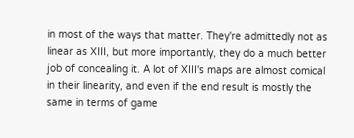in most of the ways that matter. They're admittedly not as linear as XIII, but more importantly, they do a much better job of concealing it. A lot of XIII's maps are almost comical in their linearity, and even if the end result is mostly the same in terms of game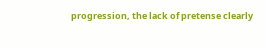progression, the lack of pretense clearly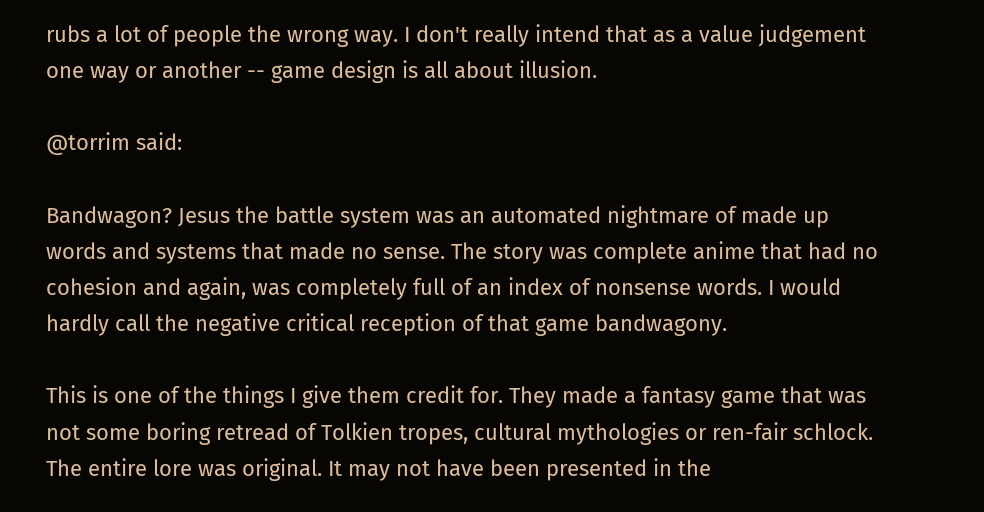rubs a lot of people the wrong way. I don't really intend that as a value judgement one way or another -- game design is all about illusion.

@torrim said:

Bandwagon? Jesus the battle system was an automated nightmare of made up words and systems that made no sense. The story was complete anime that had no cohesion and again, was completely full of an index of nonsense words. I would hardly call the negative critical reception of that game bandwagony.

This is one of the things I give them credit for. They made a fantasy game that was not some boring retread of Tolkien tropes, cultural mythologies or ren-fair schlock. The entire lore was original. It may not have been presented in the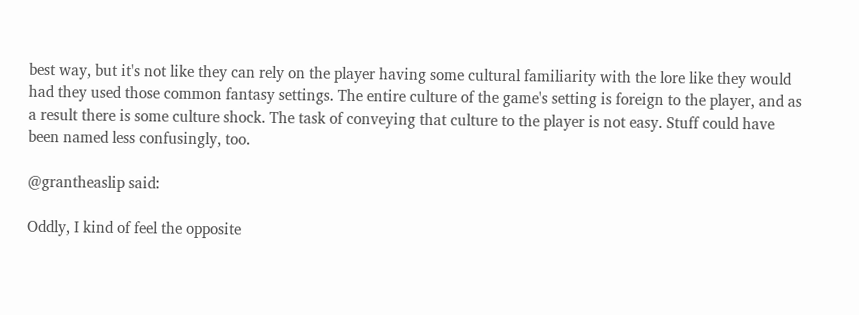best way, but it's not like they can rely on the player having some cultural familiarity with the lore like they would had they used those common fantasy settings. The entire culture of the game's setting is foreign to the player, and as a result there is some culture shock. The task of conveying that culture to the player is not easy. Stuff could have been named less confusingly, too.

@grantheaslip said:

Oddly, I kind of feel the opposite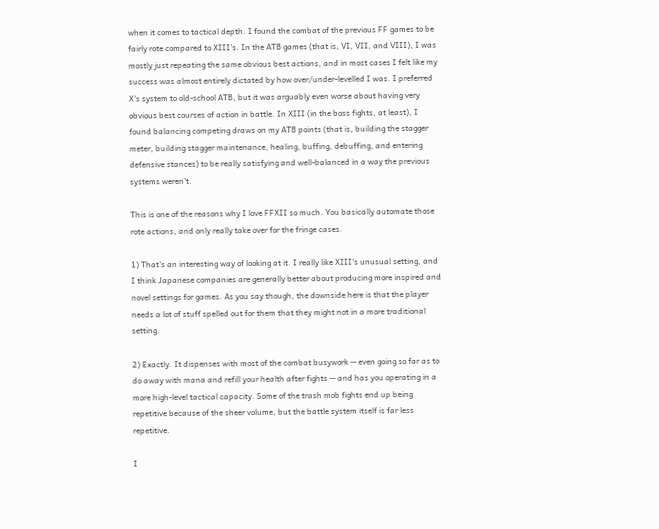when it comes to tactical depth. I found the combat of the previous FF games to be fairly rote compared to XIII's. In the ATB games (that is, VI, VII, and VIII), I was mostly just repeating the same obvious best actions, and in most cases I felt like my success was almost entirely dictated by how over/under-levelled I was. I preferred X's system to old-school ATB, but it was arguably even worse about having very obvious best courses of action in battle. In XIII (in the boss fights, at least), I found balancing competing draws on my ATB points (that is, building the stagger meter, building stagger maintenance, healing, buffing, debuffing, and entering defensive stances) to be really satisfying and well-balanced in a way the previous systems weren't.

This is one of the reasons why I love FFXII so much. You basically automate those rote actions, and only really take over for the fringe cases.

1) That's an interesting way of looking at it. I really like XIII's unusual setting, and I think Japanese companies are generally better about producing more inspired and novel settings for games. As you say though, the downside here is that the player needs a lot of stuff spelled out for them that they might not in a more traditional setting.

2) Exactly. It dispenses with most of the combat busywork -- even going so far as to do away with mana and refill your health after fights -- and has you operating in a more high-level tactical capacity. Some of the trash mob fights end up being repetitive because of the sheer volume, but the battle system itself is far less repetitive.

I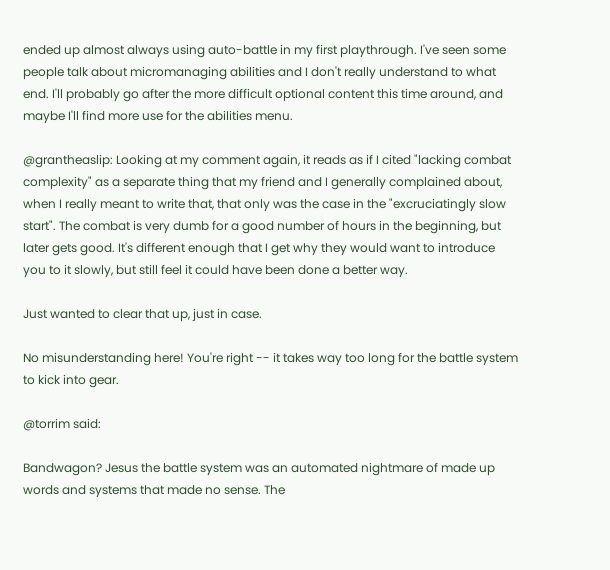ended up almost always using auto-battle in my first playthrough. I've seen some people talk about micromanaging abilities and I don't really understand to what end. I'll probably go after the more difficult optional content this time around, and maybe I'll find more use for the abilities menu.

@grantheaslip: Looking at my comment again, it reads as if I cited "lacking combat complexity" as a separate thing that my friend and I generally complained about, when I really meant to write that, that only was the case in the "excruciatingly slow start". The combat is very dumb for a good number of hours in the beginning, but later gets good. It's different enough that I get why they would want to introduce you to it slowly, but still feel it could have been done a better way.

Just wanted to clear that up, just in case.

No misunderstanding here! You're right -- it takes way too long for the battle system to kick into gear.

@torrim said:

Bandwagon? Jesus the battle system was an automated nightmare of made up words and systems that made no sense. The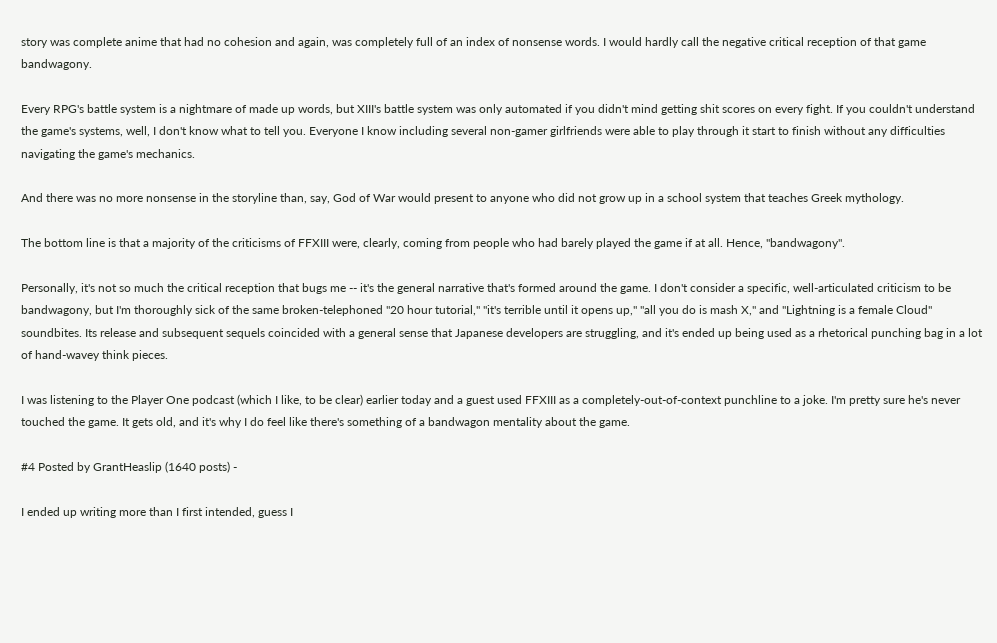story was complete anime that had no cohesion and again, was completely full of an index of nonsense words. I would hardly call the negative critical reception of that game bandwagony.

Every RPG's battle system is a nightmare of made up words, but XIII's battle system was only automated if you didn't mind getting shit scores on every fight. If you couldn't understand the game's systems, well, I don't know what to tell you. Everyone I know including several non-gamer girlfriends were able to play through it start to finish without any difficulties navigating the game's mechanics.

And there was no more nonsense in the storyline than, say, God of War would present to anyone who did not grow up in a school system that teaches Greek mythology.

The bottom line is that a majority of the criticisms of FFXIII were, clearly, coming from people who had barely played the game if at all. Hence, "bandwagony".

Personally, it's not so much the critical reception that bugs me -- it's the general narrative that's formed around the game. I don't consider a specific, well-articulated criticism to be bandwagony, but I'm thoroughly sick of the same broken-telephoned "20 hour tutorial," "it's terrible until it opens up," "all you do is mash X," and "Lightning is a female Cloud" soundbites. Its release and subsequent sequels coincided with a general sense that Japanese developers are struggling, and it's ended up being used as a rhetorical punching bag in a lot of hand-wavey think pieces.

I was listening to the Player One podcast (which I like, to be clear) earlier today and a guest used FFXIII as a completely-out-of-context punchline to a joke. I'm pretty sure he's never touched the game. It gets old, and it's why I do feel like there's something of a bandwagon mentality about the game.

#4 Posted by GrantHeaslip (1640 posts) -

I ended up writing more than I first intended, guess I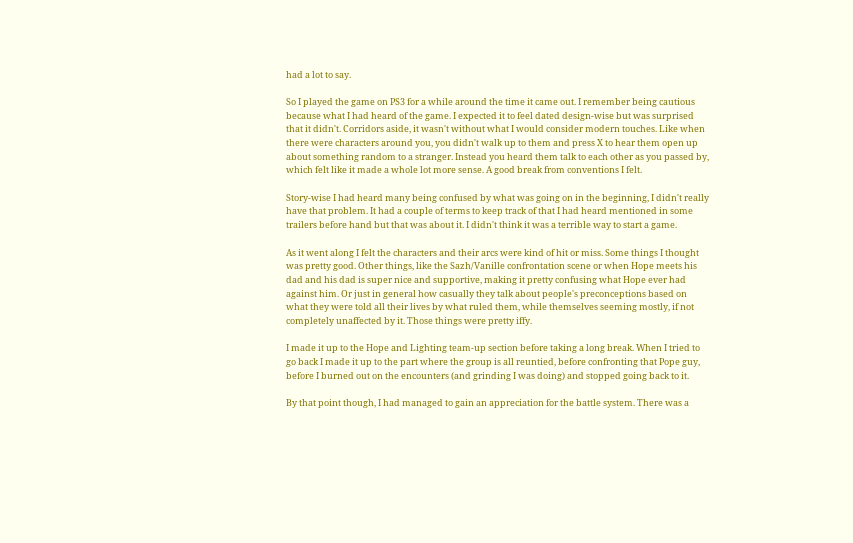had a lot to say.

So I played the game on PS3 for a while around the time it came out. I remember being cautious because what I had heard of the game. I expected it to feel dated design-wise but was surprised that it didn't. Corridors aside, it wasn't without what I would consider modern touches. Like when there were characters around you, you didn't walk up to them and press X to hear them open up about something random to a stranger. Instead you heard them talk to each other as you passed by, which felt like it made a whole lot more sense. A good break from conventions I felt.

Story-wise I had heard many being confused by what was going on in the beginning, I didn't really have that problem. It had a couple of terms to keep track of that I had heard mentioned in some trailers before hand but that was about it. I didn't think it was a terrible way to start a game.

As it went along I felt the characters and their arcs were kind of hit or miss. Some things I thought was pretty good. Other things, like the Sazh/Vanille confrontation scene or when Hope meets his dad and his dad is super nice and supportive, making it pretty confusing what Hope ever had against him. Or just in general how casually they talk about people's preconceptions based on what they were told all their lives by what ruled them, while themselves seeming mostly, if not completely unaffected by it. Those things were pretty iffy.

I made it up to the Hope and Lighting team-up section before taking a long break. When I tried to go back I made it up to the part where the group is all reuntied, before confronting that Pope guy, before I burned out on the encounters (and grinding I was doing) and stopped going back to it.

By that point though, I had managed to gain an appreciation for the battle system. There was a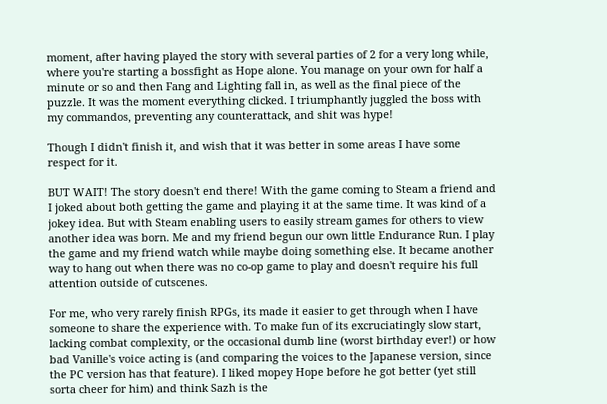moment, after having played the story with several parties of 2 for a very long while, where you're starting a bossfight as Hope alone. You manage on your own for half a minute or so and then Fang and Lighting fall in, as well as the final piece of the puzzle. It was the moment everything clicked. I triumphantly juggled the boss with my commandos, preventing any counterattack, and shit was hype!

Though I didn't finish it, and wish that it was better in some areas I have some respect for it.

BUT WAIT! The story doesn't end there! With the game coming to Steam a friend and I joked about both getting the game and playing it at the same time. It was kind of a jokey idea. But with Steam enabling users to easily stream games for others to view another idea was born. Me and my friend begun our own little Endurance Run. I play the game and my friend watch while maybe doing something else. It became another way to hang out when there was no co-op game to play and doesn't require his full attention outside of cutscenes.

For me, who very rarely finish RPGs, its made it easier to get through when I have someone to share the experience with. To make fun of its excruciatingly slow start, lacking combat complexity, or the occasional dumb line (worst birthday ever!) or how bad Vanille's voice acting is (and comparing the voices to the Japanese version, since the PC version has that feature). I liked mopey Hope before he got better (yet still sorta cheer for him) and think Sazh is the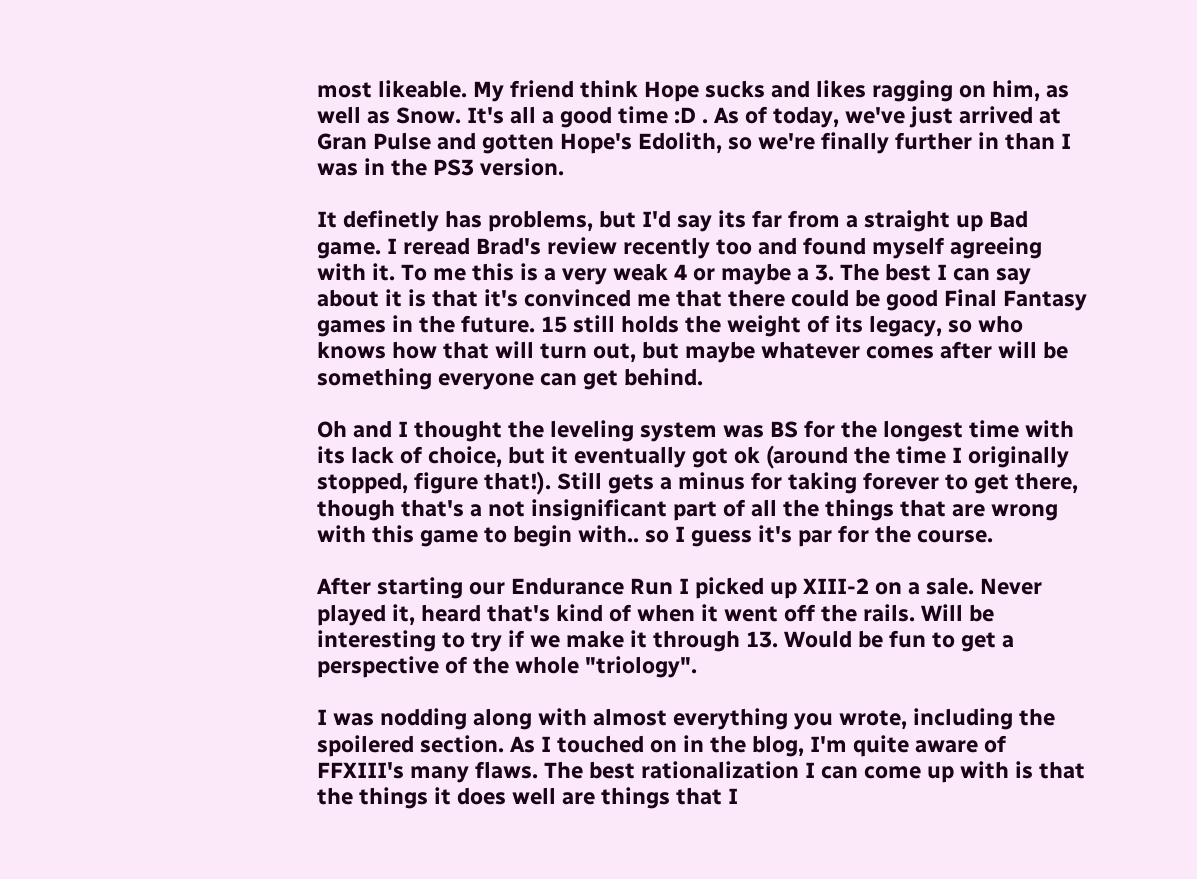most likeable. My friend think Hope sucks and likes ragging on him, as well as Snow. It's all a good time :D . As of today, we've just arrived at Gran Pulse and gotten Hope's Edolith, so we're finally further in than I was in the PS3 version.

It definetly has problems, but I'd say its far from a straight up Bad game. I reread Brad's review recently too and found myself agreeing with it. To me this is a very weak 4 or maybe a 3. The best I can say about it is that it's convinced me that there could be good Final Fantasy games in the future. 15 still holds the weight of its legacy, so who knows how that will turn out, but maybe whatever comes after will be something everyone can get behind.

Oh and I thought the leveling system was BS for the longest time with its lack of choice, but it eventually got ok (around the time I originally stopped, figure that!). Still gets a minus for taking forever to get there, though that's a not insignificant part of all the things that are wrong with this game to begin with.. so I guess it's par for the course.

After starting our Endurance Run I picked up XIII-2 on a sale. Never played it, heard that's kind of when it went off the rails. Will be interesting to try if we make it through 13. Would be fun to get a perspective of the whole "triology".

I was nodding along with almost everything you wrote, including the spoilered section. As I touched on in the blog, I'm quite aware of FFXIII's many flaws. The best rationalization I can come up with is that the things it does well are things that I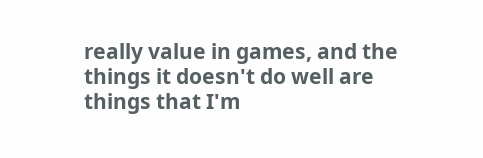really value in games, and the things it doesn't do well are things that I'm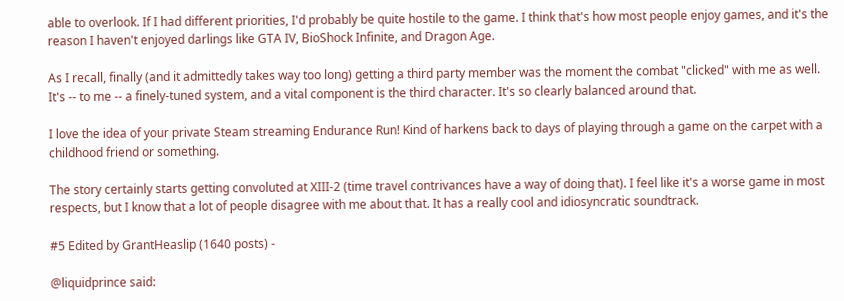able to overlook. If I had different priorities, I'd probably be quite hostile to the game. I think that's how most people enjoy games, and it's the reason I haven't enjoyed darlings like GTA IV, BioShock Infinite, and Dragon Age.

As I recall, finally (and it admittedly takes way too long) getting a third party member was the moment the combat "clicked" with me as well. It's -- to me -- a finely-tuned system, and a vital component is the third character. It's so clearly balanced around that.

I love the idea of your private Steam streaming Endurance Run! Kind of harkens back to days of playing through a game on the carpet with a childhood friend or something.

The story certainly starts getting convoluted at XIII-2 (time travel contrivances have a way of doing that). I feel like it's a worse game in most respects, but I know that a lot of people disagree with me about that. It has a really cool and idiosyncratic soundtrack.

#5 Edited by GrantHeaslip (1640 posts) -

@liquidprince said: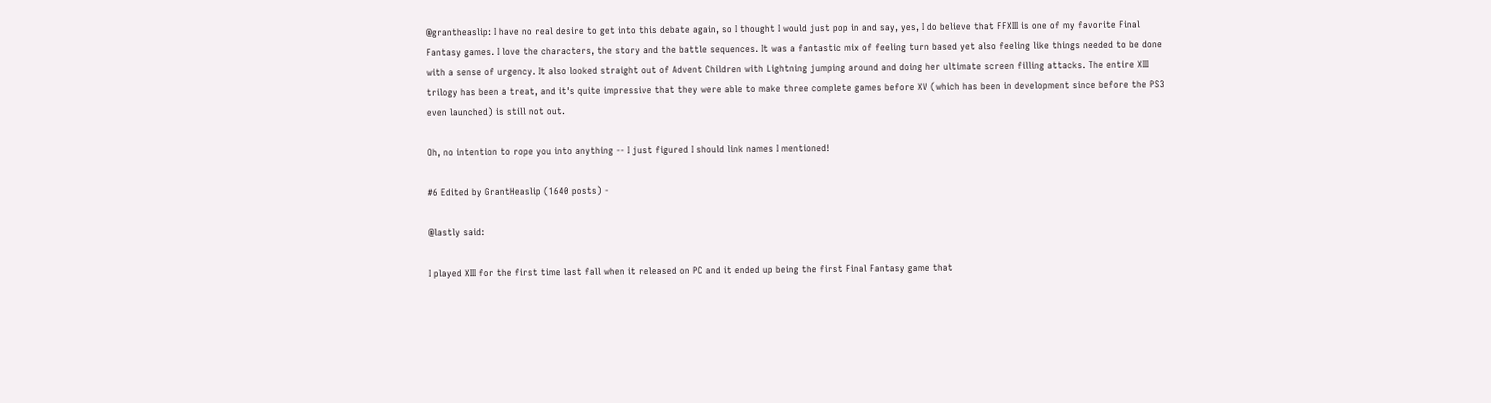@grantheaslip: I have no real desire to get into this debate again, so I thought I would just pop in and say, yes, I do believe that FFXIII is one of my favorite Final Fantasy games. I love the characters, the story and the battle sequences. It was a fantastic mix of feeling turn based yet also feeling like things needed to be done with a sense of urgency. It also looked straight out of Advent Children with Lightning jumping around and doing her ultimate screen filling attacks. The entire XIII trilogy has been a treat, and it's quite impressive that they were able to make three complete games before XV (which has been in development since before the PS3 even launched) is still not out.

Oh, no intention to rope you into anything -- I just figured I should link names I mentioned!

#6 Edited by GrantHeaslip (1640 posts) -

@lastly said:

I played XIII for the first time last fall when it released on PC and it ended up being the first Final Fantasy game that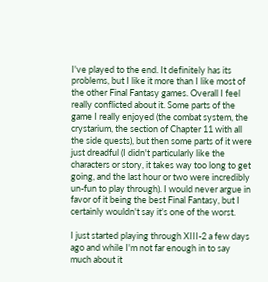I've played to the end. It definitely has its problems, but I like it more than I like most of the other Final Fantasy games. Overall I feel really conflicted about it. Some parts of the game I really enjoyed (the combat system, the crystarium, the section of Chapter 11 with all the side quests), but then some parts of it were just dreadful (I didn't particularly like the characters or story, it takes way too long to get going, and the last hour or two were incredibly un-fun to play through). I would never argue in favor of it being the best Final Fantasy, but I certainly wouldn't say it's one of the worst.

I just started playing through XIII-2 a few days ago and while I'm not far enough in to say much about it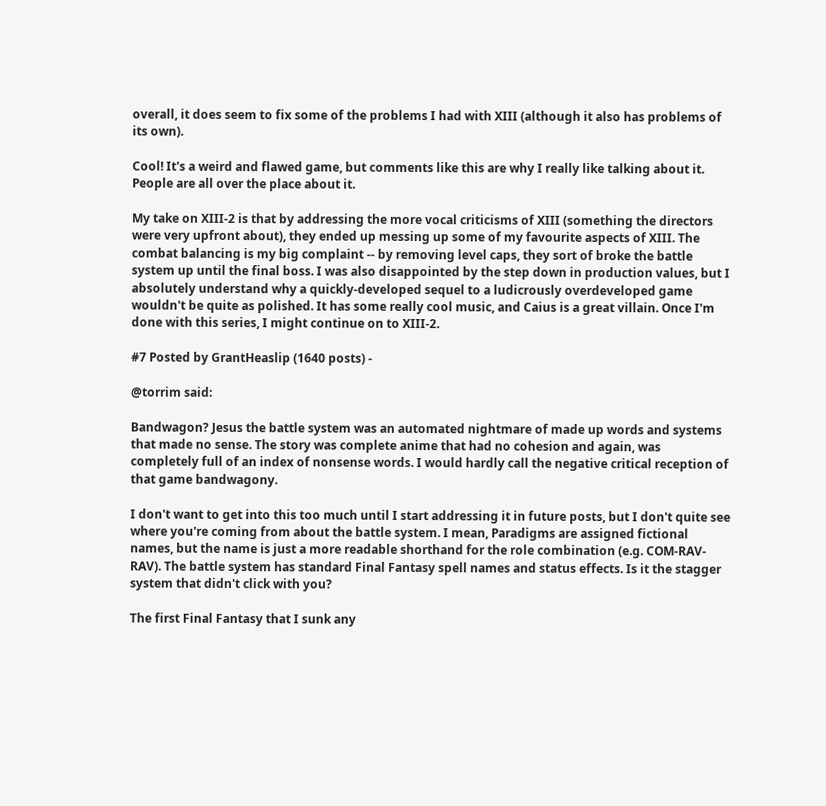overall, it does seem to fix some of the problems I had with XIII (although it also has problems of its own).

Cool! It's a weird and flawed game, but comments like this are why I really like talking about it. People are all over the place about it.

My take on XIII-2 is that by addressing the more vocal criticisms of XIII (something the directors were very upfront about), they ended up messing up some of my favourite aspects of XIII. The combat balancing is my big complaint -- by removing level caps, they sort of broke the battle system up until the final boss. I was also disappointed by the step down in production values, but I absolutely understand why a quickly-developed sequel to a ludicrously overdeveloped game wouldn't be quite as polished. It has some really cool music, and Caius is a great villain. Once I'm done with this series, I might continue on to XIII-2.

#7 Posted by GrantHeaslip (1640 posts) -

@torrim said:

Bandwagon? Jesus the battle system was an automated nightmare of made up words and systems that made no sense. The story was complete anime that had no cohesion and again, was completely full of an index of nonsense words. I would hardly call the negative critical reception of that game bandwagony.

I don't want to get into this too much until I start addressing it in future posts, but I don't quite see where you're coming from about the battle system. I mean, Paradigms are assigned fictional names, but the name is just a more readable shorthand for the role combination (e.g. COM-RAV-RAV). The battle system has standard Final Fantasy spell names and status effects. Is it the stagger system that didn't click with you?

The first Final Fantasy that I sunk any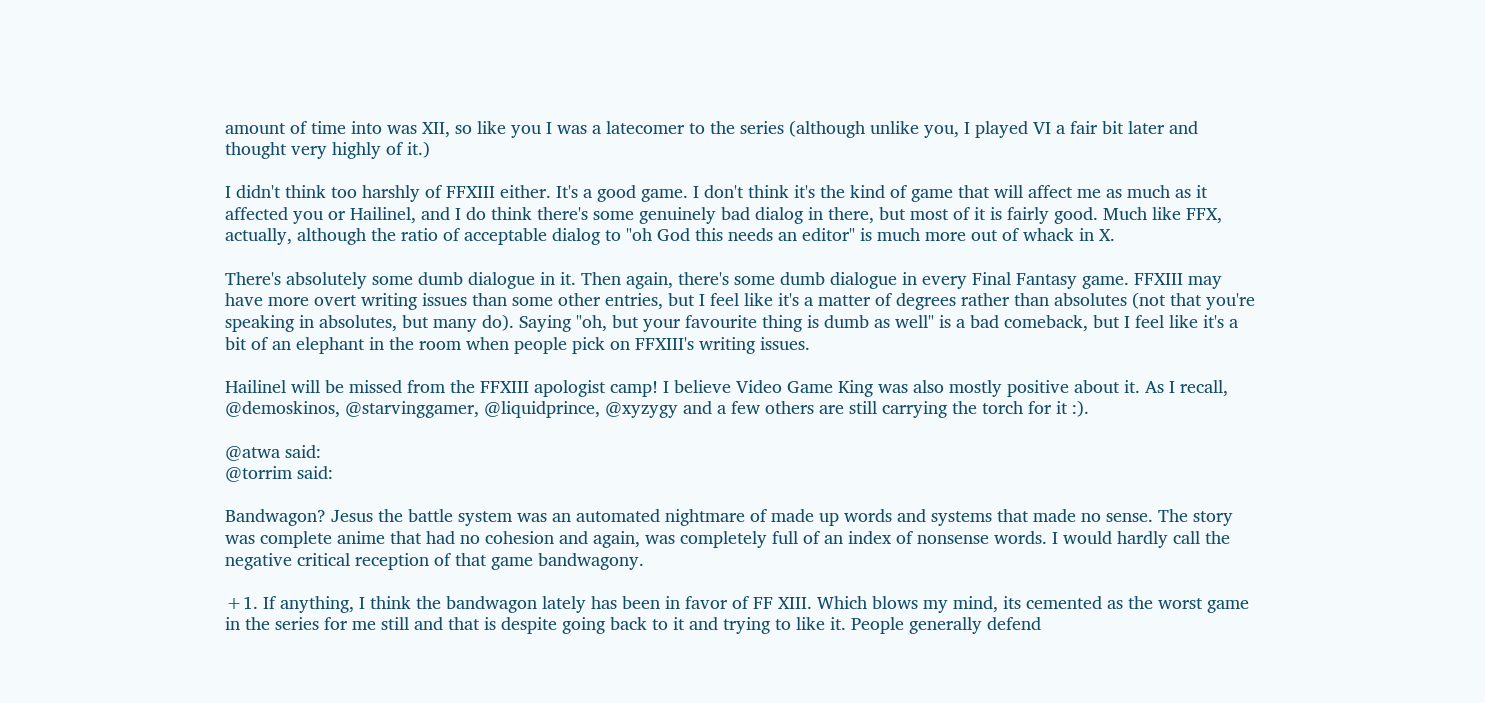amount of time into was XII, so like you I was a latecomer to the series (although unlike you, I played VI a fair bit later and thought very highly of it.)

I didn't think too harshly of FFXIII either. It's a good game. I don't think it's the kind of game that will affect me as much as it affected you or Hailinel, and I do think there's some genuinely bad dialog in there, but most of it is fairly good. Much like FFX, actually, although the ratio of acceptable dialog to "oh God this needs an editor" is much more out of whack in X.

There's absolutely some dumb dialogue in it. Then again, there's some dumb dialogue in every Final Fantasy game. FFXIII may have more overt writing issues than some other entries, but I feel like it's a matter of degrees rather than absolutes (not that you're speaking in absolutes, but many do). Saying "oh, but your favourite thing is dumb as well" is a bad comeback, but I feel like it's a bit of an elephant in the room when people pick on FFXIII's writing issues.

Hailinel will be missed from the FFXIII apologist camp! I believe Video Game King was also mostly positive about it. As I recall, @demoskinos, @starvinggamer, @liquidprince, @xyzygy and a few others are still carrying the torch for it :).

@atwa said:
@torrim said:

Bandwagon? Jesus the battle system was an automated nightmare of made up words and systems that made no sense. The story was complete anime that had no cohesion and again, was completely full of an index of nonsense words. I would hardly call the negative critical reception of that game bandwagony.

+1. If anything, I think the bandwagon lately has been in favor of FF XIII. Which blows my mind, its cemented as the worst game in the series for me still and that is despite going back to it and trying to like it. People generally defend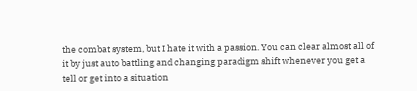the combat system, but I hate it with a passion. You can clear almost all of it by just auto battling and changing paradigm shift whenever you get a tell or get into a situation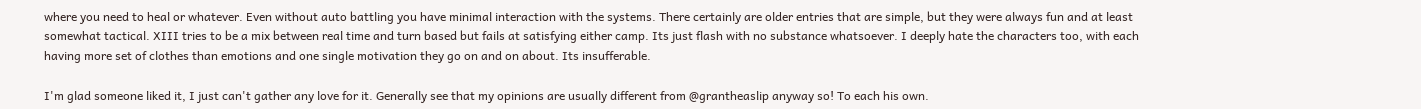where you need to heal or whatever. Even without auto battling you have minimal interaction with the systems. There certainly are older entries that are simple, but they were always fun and at least somewhat tactical. XIII tries to be a mix between real time and turn based but fails at satisfying either camp. Its just flash with no substance whatsoever. I deeply hate the characters too, with each having more set of clothes than emotions and one single motivation they go on and on about. Its insufferable.

I'm glad someone liked it, I just can't gather any love for it. Generally see that my opinions are usually different from @grantheaslip anyway so! To each his own.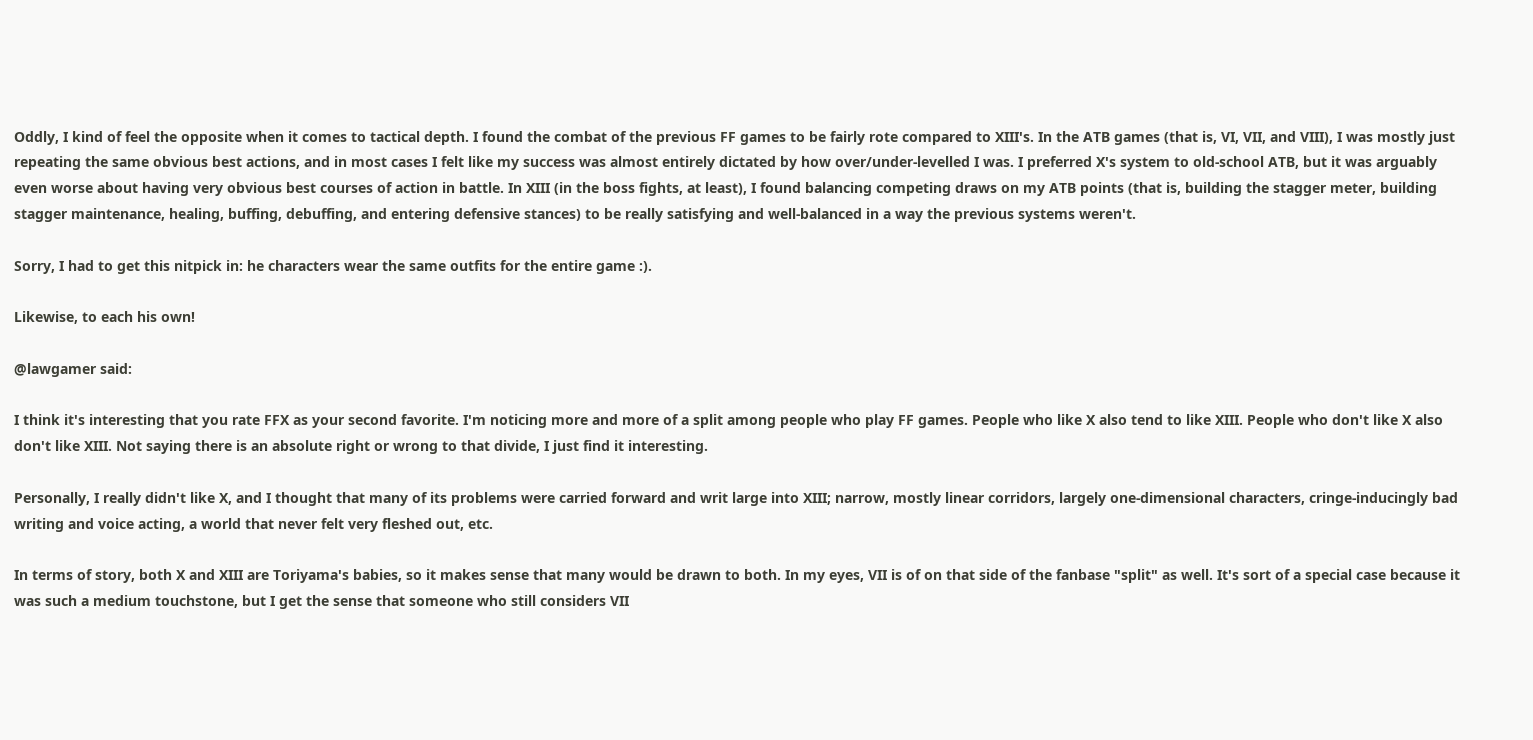Oddly, I kind of feel the opposite when it comes to tactical depth. I found the combat of the previous FF games to be fairly rote compared to XIII's. In the ATB games (that is, VI, VII, and VIII), I was mostly just repeating the same obvious best actions, and in most cases I felt like my success was almost entirely dictated by how over/under-levelled I was. I preferred X's system to old-school ATB, but it was arguably even worse about having very obvious best courses of action in battle. In XIII (in the boss fights, at least), I found balancing competing draws on my ATB points (that is, building the stagger meter, building stagger maintenance, healing, buffing, debuffing, and entering defensive stances) to be really satisfying and well-balanced in a way the previous systems weren't.

Sorry, I had to get this nitpick in: he characters wear the same outfits for the entire game :).

Likewise, to each his own!

@lawgamer said:

I think it's interesting that you rate FFX as your second favorite. I'm noticing more and more of a split among people who play FF games. People who like X also tend to like XIII. People who don't like X also don't like XIII. Not saying there is an absolute right or wrong to that divide, I just find it interesting.

Personally, I really didn't like X, and I thought that many of its problems were carried forward and writ large into XIII; narrow, mostly linear corridors, largely one-dimensional characters, cringe-inducingly bad writing and voice acting, a world that never felt very fleshed out, etc.

In terms of story, both X and XIII are Toriyama's babies, so it makes sense that many would be drawn to both. In my eyes, VII is of on that side of the fanbase "split" as well. It's sort of a special case because it was such a medium touchstone, but I get the sense that someone who still considers VII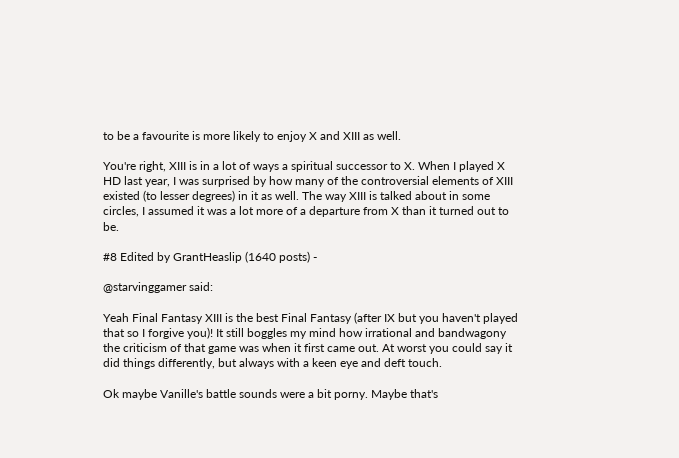to be a favourite is more likely to enjoy X and XIII as well.

You're right, XIII is in a lot of ways a spiritual successor to X. When I played X HD last year, I was surprised by how many of the controversial elements of XIII existed (to lesser degrees) in it as well. The way XIII is talked about in some circles, I assumed it was a lot more of a departure from X than it turned out to be.

#8 Edited by GrantHeaslip (1640 posts) -

@starvinggamer said:

Yeah Final Fantasy XIII is the best Final Fantasy (after IX but you haven't played that so I forgive you)! It still boggles my mind how irrational and bandwagony the criticism of that game was when it first came out. At worst you could say it did things differently, but always with a keen eye and deft touch.

Ok maybe Vanille's battle sounds were a bit porny. Maybe that's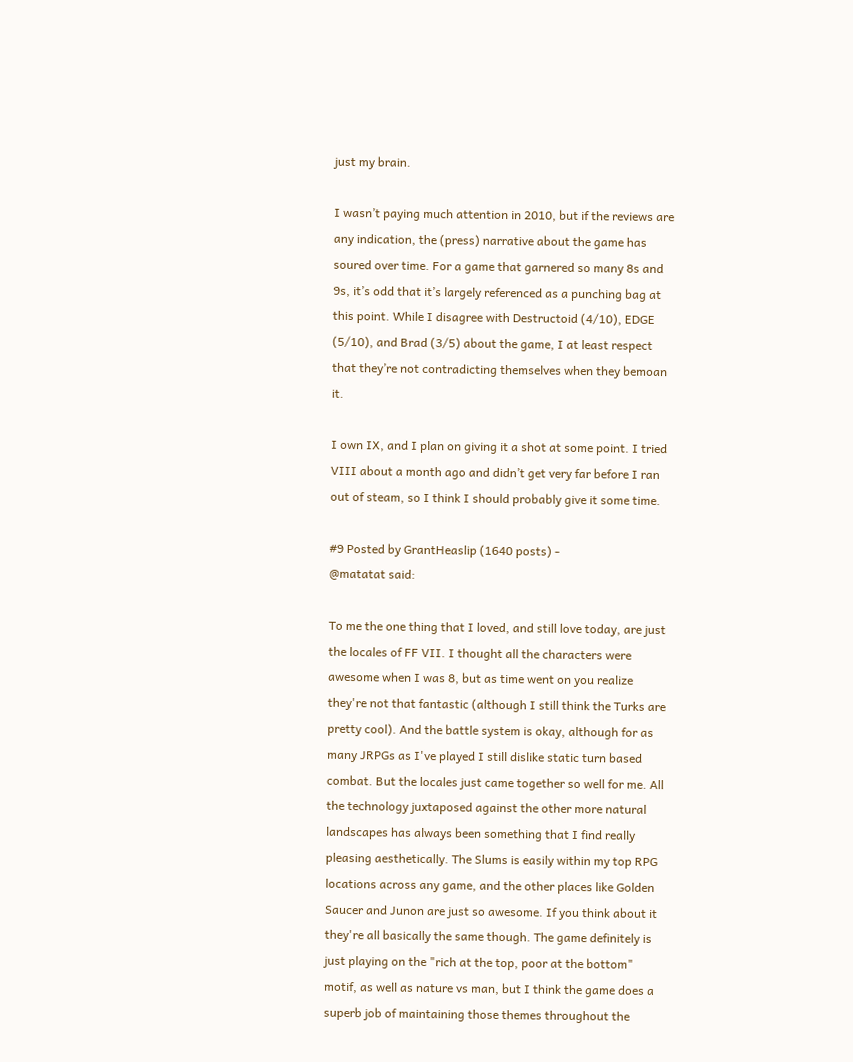just my brain.

I wasn’t paying much attention in 2010, but if the reviews are any indication, the (press) narrative about the game has soured over time. For a game that garnered so many 8s and 9s, it’s odd that it’s largely referenced as a punching bag at this point. While I disagree with Destructoid (4/10), EDGE (5/10), and Brad (3/5) about the game, I at least respect that they’re not contradicting themselves when they bemoan it.

I own IX, and I plan on giving it a shot at some point. I tried VIII about a month ago and didn’t get very far before I ran out of steam, so I think I should probably give it some time.

#9 Posted by GrantHeaslip (1640 posts) -
@matatat said:

To me the one thing that I loved, and still love today, are just the locales of FF VII. I thought all the characters were awesome when I was 8, but as time went on you realize they're not that fantastic (although I still think the Turks are pretty cool). And the battle system is okay, although for as many JRPGs as I've played I still dislike static turn based combat. But the locales just came together so well for me. All the technology juxtaposed against the other more natural landscapes has always been something that I find really pleasing aesthetically. The Slums is easily within my top RPG locations across any game, and the other places like Golden Saucer and Junon are just so awesome. If you think about it they're all basically the same though. The game definitely is just playing on the "rich at the top, poor at the bottom" motif, as well as nature vs man, but I think the game does a superb job of maintaining those themes throughout the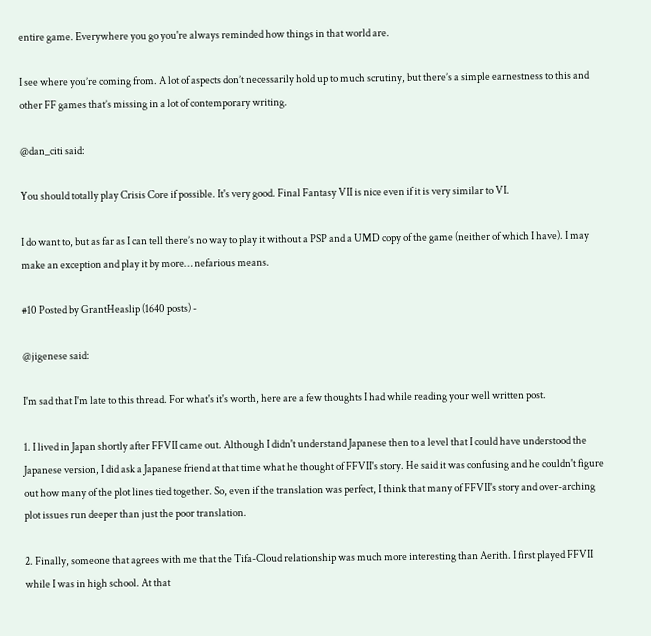entire game. Everywhere you go you're always reminded how things in that world are.

I see where you’re coming from. A lot of aspects don’t necessarily hold up to much scrutiny, but there’s a simple earnestness to this and other FF games that’s missing in a lot of contemporary writing.

@dan_citi said:

You should totally play Crisis Core if possible. It's very good. Final Fantasy VII is nice even if it is very similar to VI.

I do want to, but as far as I can tell there’s no way to play it without a PSP and a UMD copy of the game (neither of which I have). I may make an exception and play it by more… nefarious means.

#10 Posted by GrantHeaslip (1640 posts) -

@jigenese said:

I'm sad that I'm late to this thread. For what's it's worth, here are a few thoughts I had while reading your well written post.

1. I lived in Japan shortly after FFVII came out. Although I didn't understand Japanese then to a level that I could have understood the Japanese version, I did ask a Japanese friend at that time what he thought of FFVII's story. He said it was confusing and he couldn't figure out how many of the plot lines tied together. So, even if the translation was perfect, I think that many of FFVII's story and over-arching plot issues run deeper than just the poor translation.

2. Finally, someone that agrees with me that the Tifa-Cloud relationship was much more interesting than Aerith. I first played FFVII while I was in high school. At that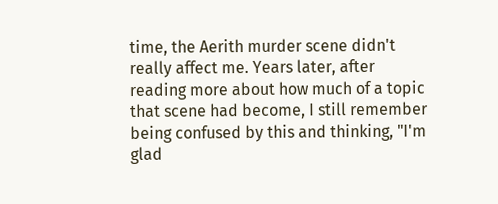time, the Aerith murder scene didn't really affect me. Years later, after reading more about how much of a topic that scene had become, I still remember being confused by this and thinking, "I'm glad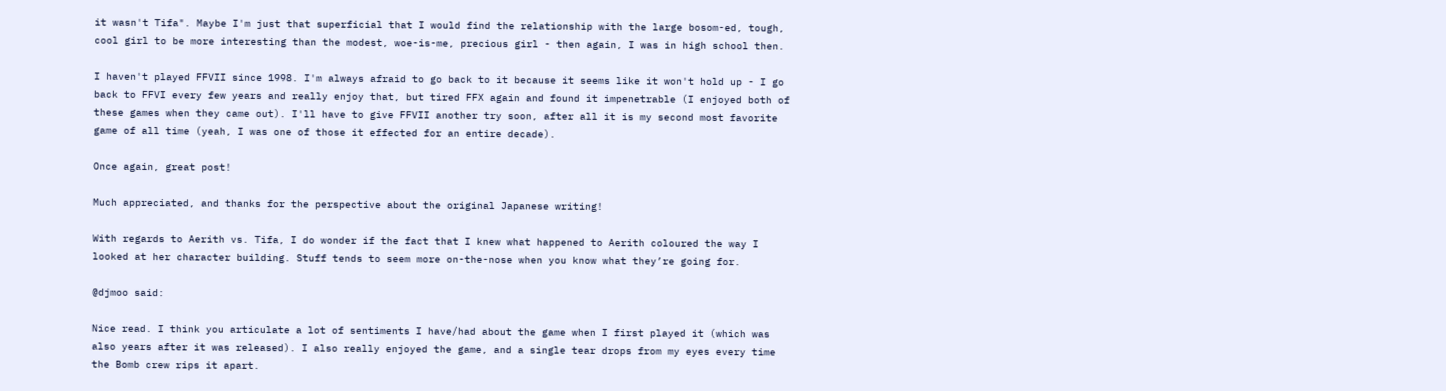it wasn't Tifa". Maybe I'm just that superficial that I would find the relationship with the large bosom-ed, tough, cool girl to be more interesting than the modest, woe-is-me, precious girl - then again, I was in high school then.

I haven't played FFVII since 1998. I'm always afraid to go back to it because it seems like it won't hold up - I go back to FFVI every few years and really enjoy that, but tired FFX again and found it impenetrable (I enjoyed both of these games when they came out). I'll have to give FFVII another try soon, after all it is my second most favorite game of all time (yeah, I was one of those it effected for an entire decade).

Once again, great post!

Much appreciated, and thanks for the perspective about the original Japanese writing!

With regards to Aerith vs. Tifa, I do wonder if the fact that I knew what happened to Aerith coloured the way I looked at her character building. Stuff tends to seem more on-the-nose when you know what they’re going for.

@djmoo said:

Nice read. I think you articulate a lot of sentiments I have/had about the game when I first played it (which was also years after it was released). I also really enjoyed the game, and a single tear drops from my eyes every time the Bomb crew rips it apart.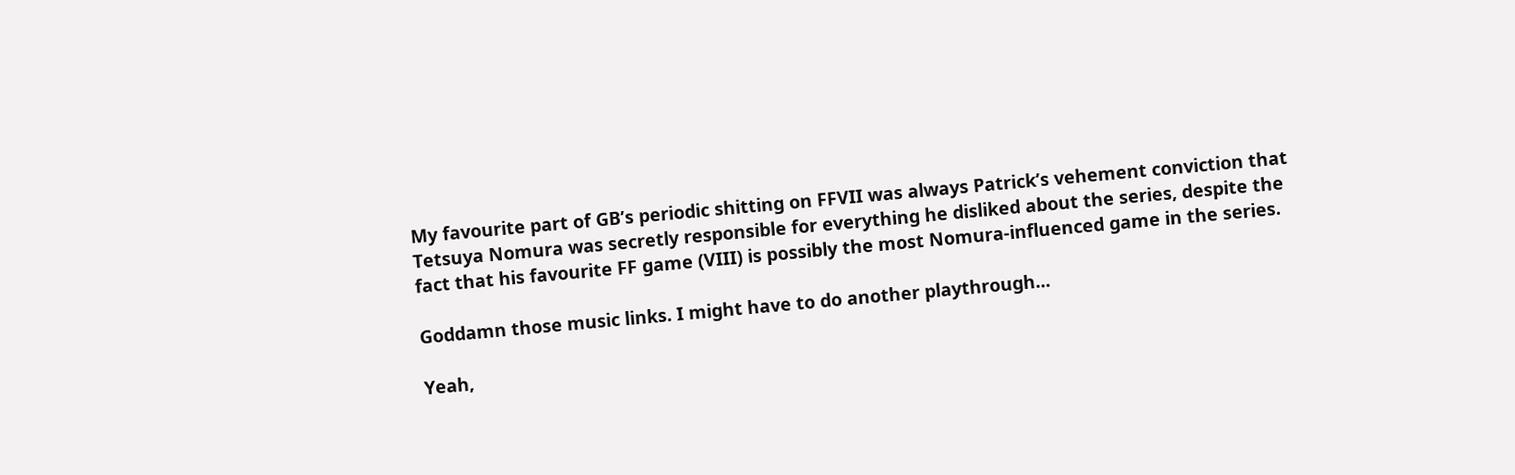My favourite part of GB’s periodic shitting on FFVII was always Patrick’s vehement conviction that Tetsuya Nomura was secretly responsible for everything he disliked about the series, despite the fact that his favourite FF game (VIII) is possibly the most Nomura-influenced game in the series.

Goddamn those music links. I might have to do another playthrough...

Yeah,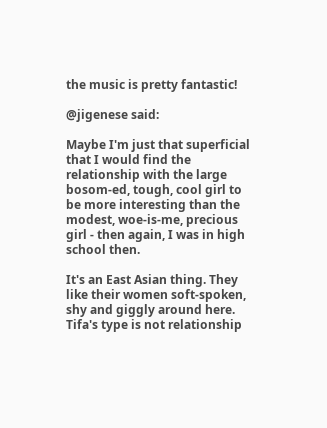the music is pretty fantastic!

@jigenese said:

Maybe I'm just that superficial that I would find the relationship with the large bosom-ed, tough, cool girl to be more interesting than the modest, woe-is-me, precious girl - then again, I was in high school then.

It's an East Asian thing. They like their women soft-spoken, shy and giggly around here. Tifa's type is not relationship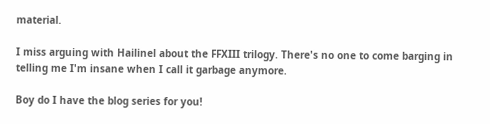material.

I miss arguing with Hailinel about the FFXIII trilogy. There's no one to come barging in telling me I'm insane when I call it garbage anymore.

Boy do I have the blog series for you!